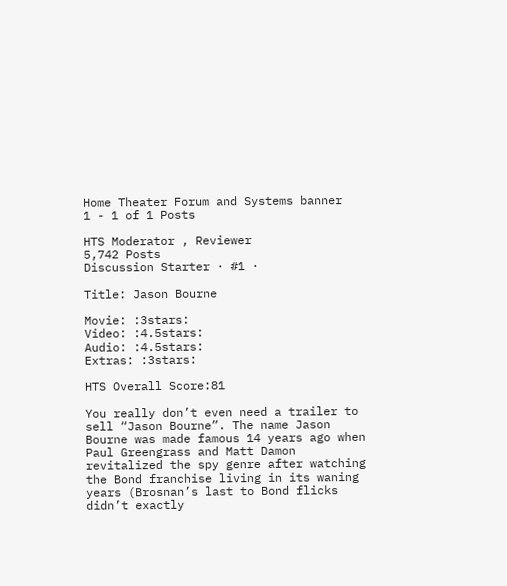Home Theater Forum and Systems banner
1 - 1 of 1 Posts

HTS Moderator , Reviewer
5,742 Posts
Discussion Starter · #1 ·

Title: Jason Bourne

Movie: :3stars:
Video: :4.5stars:
Audio: :4.5stars:
Extras: :3stars:

HTS Overall Score:81

You really don’t even need a trailer to sell “Jason Bourne”. The name Jason Bourne was made famous 14 years ago when Paul Greengrass and Matt Damon revitalized the spy genre after watching the Bond franchise living in its waning years (Brosnan’s last to Bond flicks didn’t exactly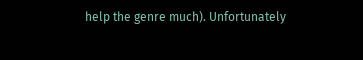help the genre much). Unfortunately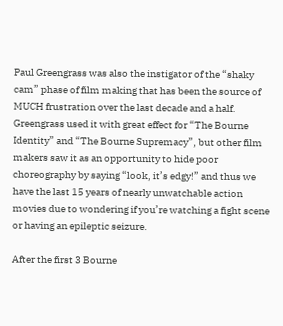Paul Greengrass was also the instigator of the “shaky cam” phase of film making that has been the source of MUCH frustration over the last decade and a half. Greengrass used it with great effect for “The Bourne Identity” and “The Bourne Supremacy”, but other film makers saw it as an opportunity to hide poor choreography by saying “look, it’s edgy!” and thus we have the last 15 years of nearly unwatchable action movies due to wondering if you’re watching a fight scene or having an epileptic seizure.

After the first 3 Bourne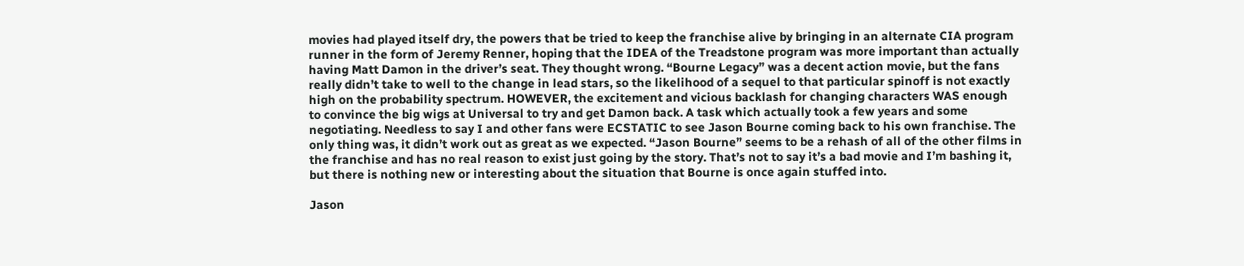movies had played itself dry, the powers that be tried to keep the franchise alive by bringing in an alternate CIA program runner in the form of Jeremy Renner, hoping that the IDEA of the Treadstone program was more important than actually having Matt Damon in the driver’s seat. They thought wrong. “Bourne Legacy” was a decent action movie, but the fans really didn’t take to well to the change in lead stars, so the likelihood of a sequel to that particular spinoff is not exactly high on the probability spectrum. HOWEVER, the excitement and vicious backlash for changing characters WAS enough to convince the big wigs at Universal to try and get Damon back. A task which actually took a few years and some negotiating. Needless to say I and other fans were ECSTATIC to see Jason Bourne coming back to his own franchise. The only thing was, it didn’t work out as great as we expected. “Jason Bourne” seems to be a rehash of all of the other films in the franchise and has no real reason to exist just going by the story. That’s not to say it’s a bad movie and I’m bashing it, but there is nothing new or interesting about the situation that Bourne is once again stuffed into.

Jason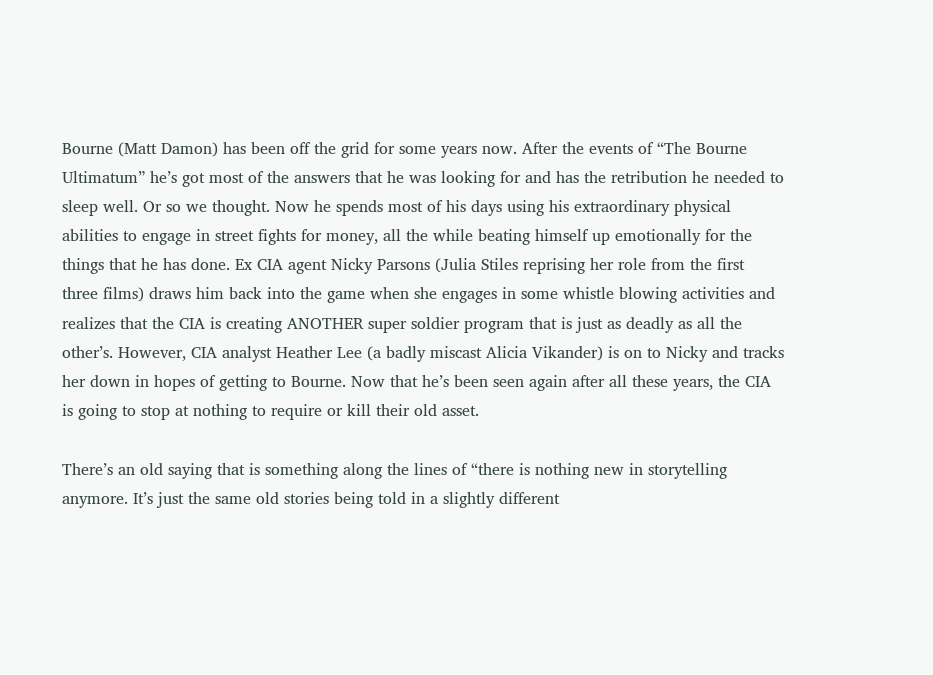Bourne (Matt Damon) has been off the grid for some years now. After the events of “The Bourne Ultimatum” he’s got most of the answers that he was looking for and has the retribution he needed to sleep well. Or so we thought. Now he spends most of his days using his extraordinary physical abilities to engage in street fights for money, all the while beating himself up emotionally for the things that he has done. Ex CIA agent Nicky Parsons (Julia Stiles reprising her role from the first three films) draws him back into the game when she engages in some whistle blowing activities and realizes that the CIA is creating ANOTHER super soldier program that is just as deadly as all the other’s. However, CIA analyst Heather Lee (a badly miscast Alicia Vikander) is on to Nicky and tracks her down in hopes of getting to Bourne. Now that he’s been seen again after all these years, the CIA is going to stop at nothing to require or kill their old asset.

There’s an old saying that is something along the lines of “there is nothing new in storytelling anymore. It’s just the same old stories being told in a slightly different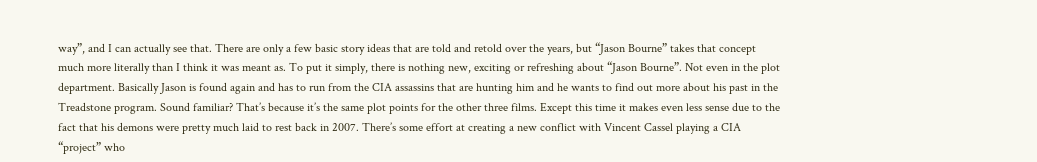way”, and I can actually see that. There are only a few basic story ideas that are told and retold over the years, but “Jason Bourne” takes that concept much more literally than I think it was meant as. To put it simply, there is nothing new, exciting or refreshing about “Jason Bourne”. Not even in the plot department. Basically Jason is found again and has to run from the CIA assassins that are hunting him and he wants to find out more about his past in the Treadstone program. Sound familiar? That’s because it’s the same plot points for the other three films. Except this time it makes even less sense due to the fact that his demons were pretty much laid to rest back in 2007. There’s some effort at creating a new conflict with Vincent Cassel playing a CIA “project” who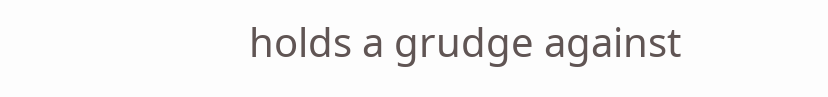holds a grudge against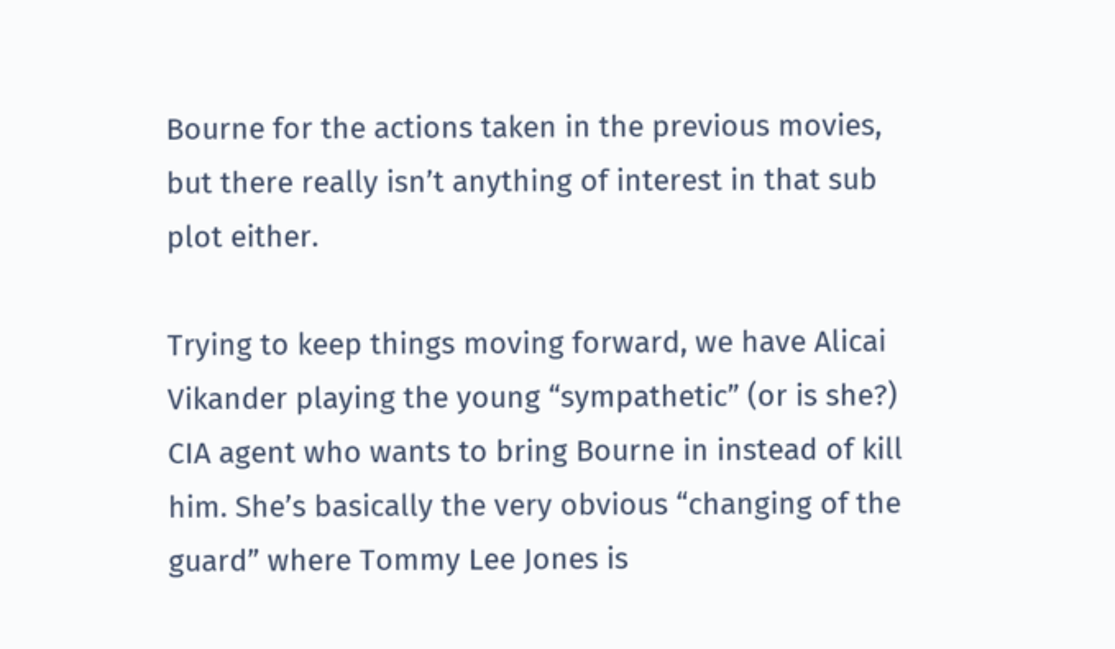Bourne for the actions taken in the previous movies, but there really isn’t anything of interest in that sub plot either.

Trying to keep things moving forward, we have Alicai Vikander playing the young “sympathetic” (or is she?) CIA agent who wants to bring Bourne in instead of kill him. She’s basically the very obvious “changing of the guard” where Tommy Lee Jones is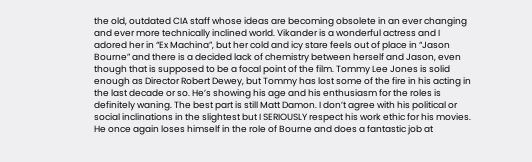the old, outdated CIA staff whose ideas are becoming obsolete in an ever changing and ever more technically inclined world. Vikander is a wonderful actress and I adored her in “Ex Machina”, but her cold and icy stare feels out of place in “Jason Bourne” and there is a decided lack of chemistry between herself and Jason, even though that is supposed to be a focal point of the film. Tommy Lee Jones is solid enough as Director Robert Dewey, but Tommy has lost some of the fire in his acting in the last decade or so. He’s showing his age and his enthusiasm for the roles is definitely waning. The best part is still Matt Damon. I don’t agree with his political or social inclinations in the slightest but I SERIOUSLY respect his work ethic for his movies. He once again loses himself in the role of Bourne and does a fantastic job at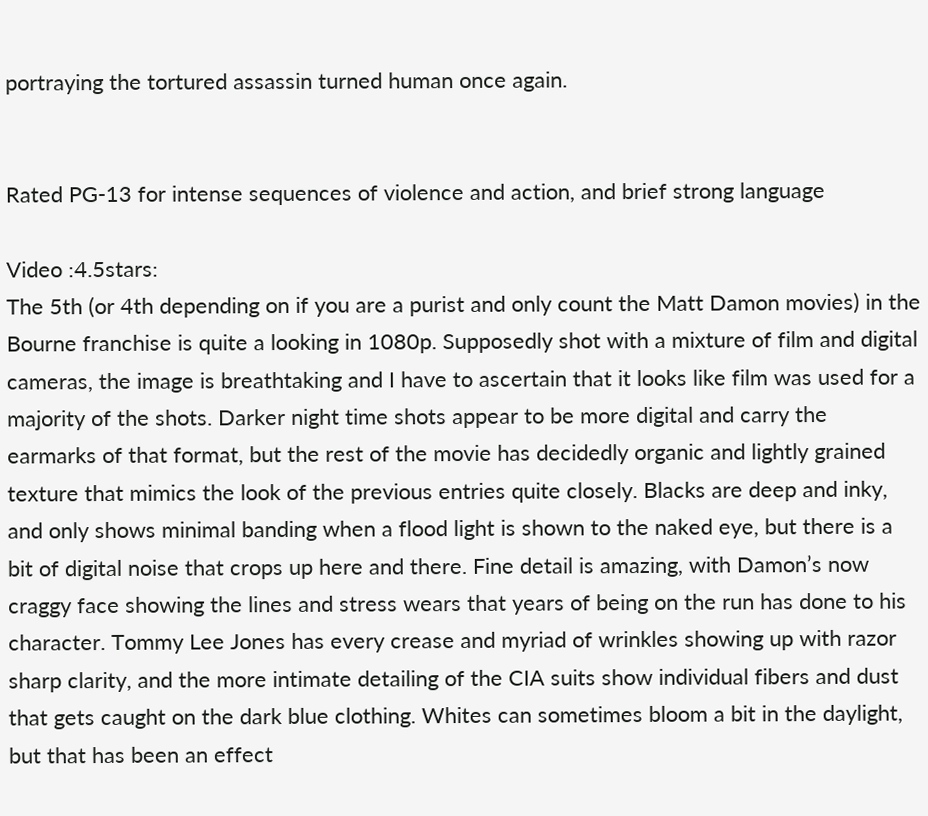portraying the tortured assassin turned human once again.


Rated PG-13 for intense sequences of violence and action, and brief strong language

Video :4.5stars:
The 5th (or 4th depending on if you are a purist and only count the Matt Damon movies) in the Bourne franchise is quite a looking in 1080p. Supposedly shot with a mixture of film and digital cameras, the image is breathtaking and I have to ascertain that it looks like film was used for a majority of the shots. Darker night time shots appear to be more digital and carry the earmarks of that format, but the rest of the movie has decidedly organic and lightly grained texture that mimics the look of the previous entries quite closely. Blacks are deep and inky, and only shows minimal banding when a flood light is shown to the naked eye, but there is a bit of digital noise that crops up here and there. Fine detail is amazing, with Damon’s now craggy face showing the lines and stress wears that years of being on the run has done to his character. Tommy Lee Jones has every crease and myriad of wrinkles showing up with razor sharp clarity, and the more intimate detailing of the CIA suits show individual fibers and dust that gets caught on the dark blue clothing. Whites can sometimes bloom a bit in the daylight, but that has been an effect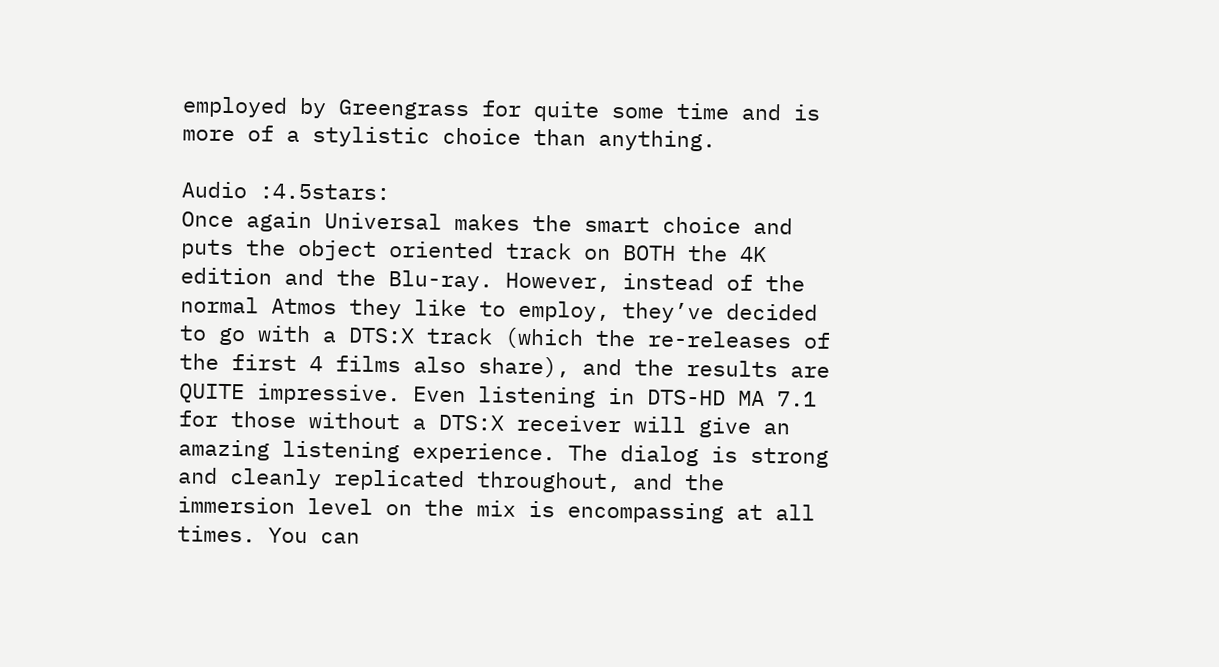employed by Greengrass for quite some time and is more of a stylistic choice than anything.

Audio :4.5stars:
Once again Universal makes the smart choice and puts the object oriented track on BOTH the 4K edition and the Blu-ray. However, instead of the normal Atmos they like to employ, they’ve decided to go with a DTS:X track (which the re-releases of the first 4 films also share), and the results are QUITE impressive. Even listening in DTS-HD MA 7.1 for those without a DTS:X receiver will give an amazing listening experience. The dialog is strong and cleanly replicated throughout, and the immersion level on the mix is encompassing at all times. You can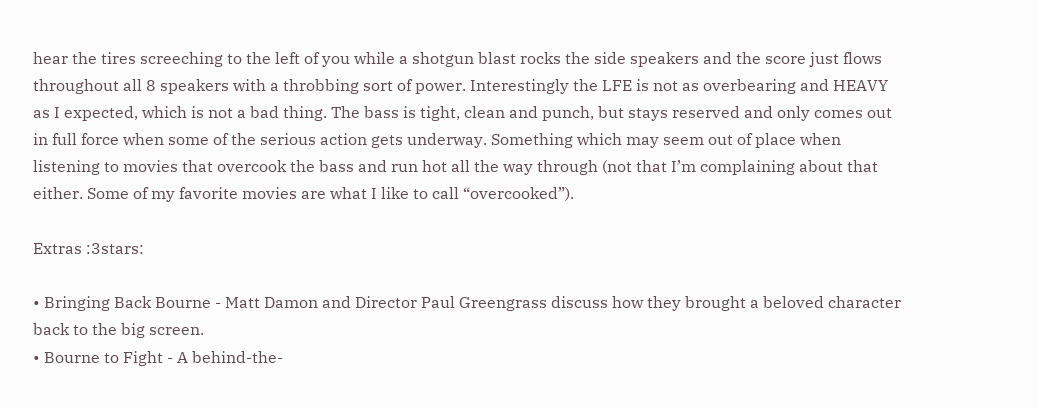hear the tires screeching to the left of you while a shotgun blast rocks the side speakers and the score just flows throughout all 8 speakers with a throbbing sort of power. Interestingly the LFE is not as overbearing and HEAVY as I expected, which is not a bad thing. The bass is tight, clean and punch, but stays reserved and only comes out in full force when some of the serious action gets underway. Something which may seem out of place when listening to movies that overcook the bass and run hot all the way through (not that I’m complaining about that either. Some of my favorite movies are what I like to call “overcooked”).

Extras :3stars:

• Bringing Back Bourne - Matt Damon and Director Paul Greengrass discuss how they brought a beloved character back to the big screen.
• Bourne to Fight - A behind-the-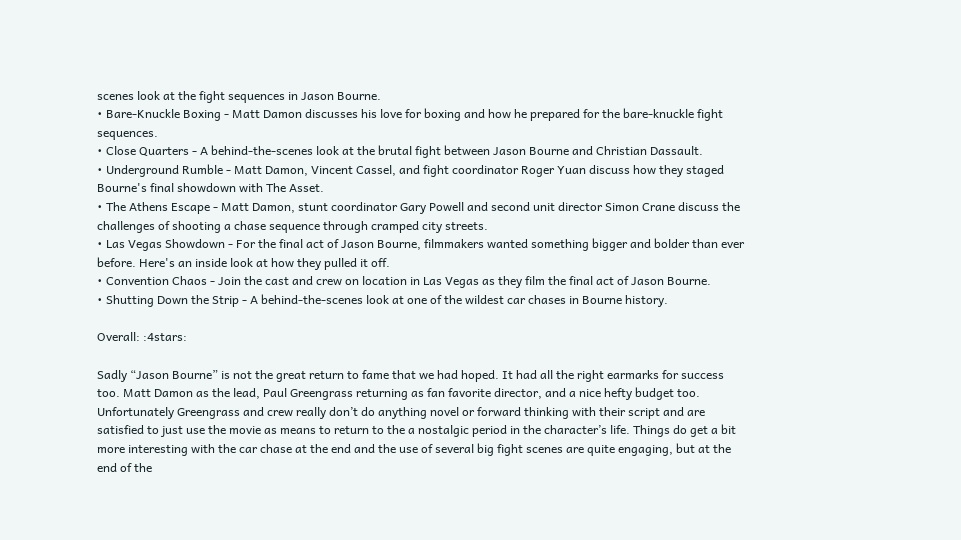scenes look at the fight sequences in Jason Bourne.
• Bare-Knuckle Boxing - Matt Damon discusses his love for boxing and how he prepared for the bare-knuckle fight sequences.
• Close Quarters - A behind-the-scenes look at the brutal fight between Jason Bourne and Christian Dassault.
• Underground Rumble - Matt Damon, Vincent Cassel, and fight coordinator Roger Yuan discuss how they staged Bourne's final showdown with The Asset.
• The Athens Escape - Matt Damon, stunt coordinator Gary Powell and second unit director Simon Crane discuss the challenges of shooting a chase sequence through cramped city streets.
• Las Vegas Showdown - For the final act of Jason Bourne, filmmakers wanted something bigger and bolder than ever before. Here's an inside look at how they pulled it off.
• Convention Chaos - Join the cast and crew on location in Las Vegas as they film the final act of Jason Bourne.
• Shutting Down the Strip - A behind-the-scenes look at one of the wildest car chases in Bourne history.

Overall: :4stars:

Sadly “Jason Bourne” is not the great return to fame that we had hoped. It had all the right earmarks for success too. Matt Damon as the lead, Paul Greengrass returning as fan favorite director, and a nice hefty budget too. Unfortunately Greengrass and crew really don’t do anything novel or forward thinking with their script and are satisfied to just use the movie as means to return to the a nostalgic period in the character’s life. Things do get a bit more interesting with the car chase at the end and the use of several big fight scenes are quite engaging, but at the end of the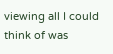viewing all I could think of was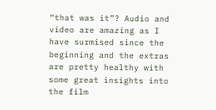“that was it”? Audio and video are amazing as I have surmised since the beginning and the extras are pretty healthy with some great insights into the film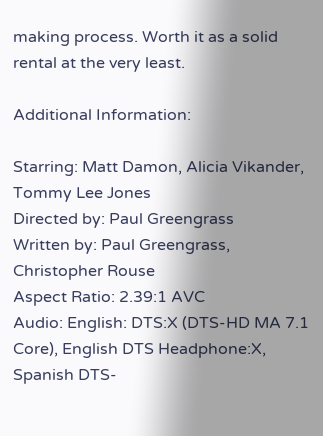making process. Worth it as a solid rental at the very least.

Additional Information:

Starring: Matt Damon, Alicia Vikander, Tommy Lee Jones
Directed by: Paul Greengrass
Written by: Paul Greengrass, Christopher Rouse
Aspect Ratio: 2.39:1 AVC
Audio: English: DTS:X (DTS-HD MA 7.1 Core), English DTS Headphone:X, Spanish DTS-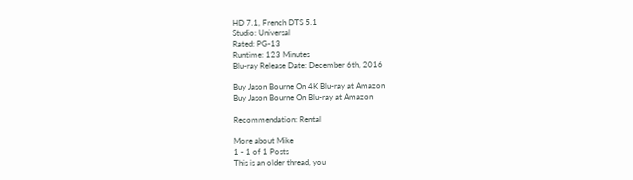HD 7.1, French DTS 5.1
Studio: Universal
Rated: PG-13
Runtime: 123 Minutes
Blu-ray Release Date: December 6th, 2016

Buy Jason Bourne On 4K Blu-ray at Amazon
Buy Jason Bourne On Blu-ray at Amazon

Recommendation: Rental

More about Mike
1 - 1 of 1 Posts
This is an older thread, you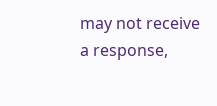may not receive a response,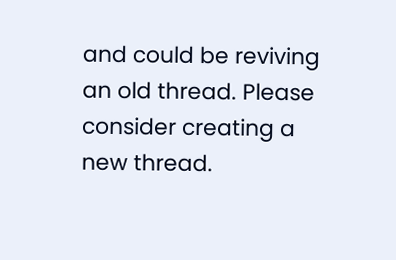and could be reviving an old thread. Please consider creating a new thread.